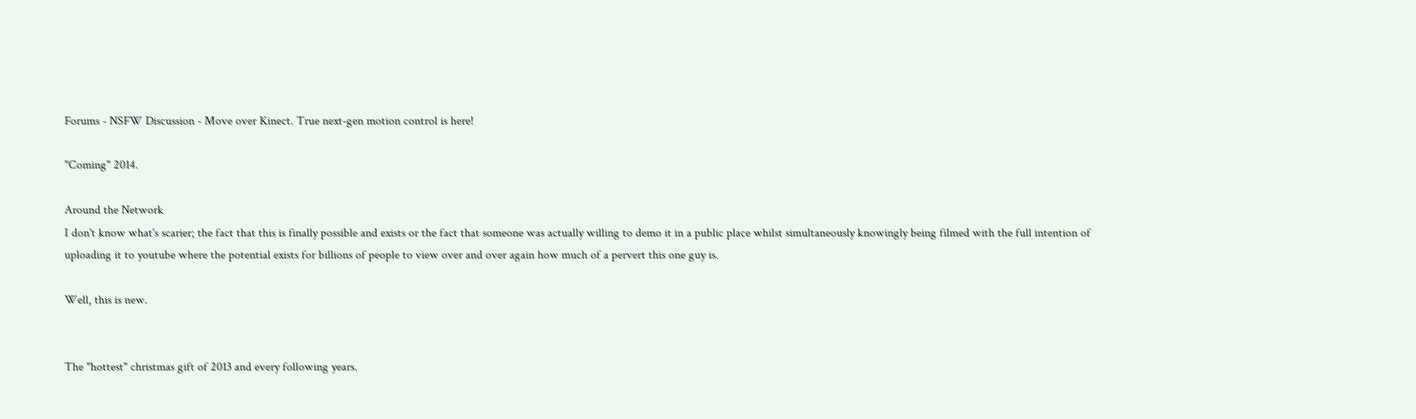Forums - NSFW Discussion - Move over Kinect. True next-gen motion control is here!

"Coming" 2014.

Around the Network
I don't know what's scarier; the fact that this is finally possible and exists or the fact that someone was actually willing to demo it in a public place whilst simultaneously knowingly being filmed with the full intention of uploading it to youtube where the potential exists for billions of people to view over and over again how much of a pervert this one guy is.

Well, this is new.


The "hottest" christmas gift of 2013 and every following years.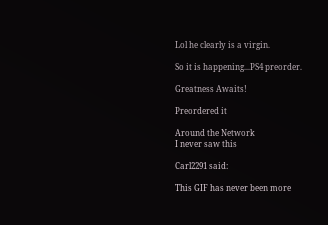Lol he clearly is a virgin.

So it is happening...PS4 preorder.

Greatness Awaits!

Preordered it

Around the Network
I never saw this

Carl2291 said:

This GIF has never been more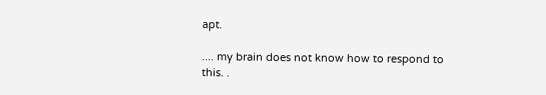apt.

.... my brain does not know how to respond to this. .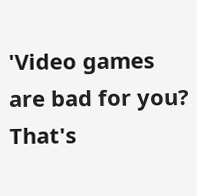'Video games are bad for you? That's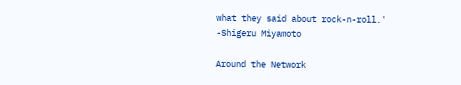what they said about rock-n-roll.'
-Shigeru Miyamoto

Around the Network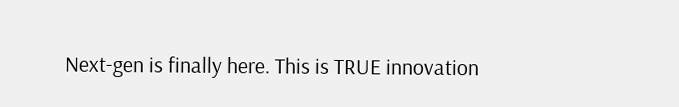Next-gen is finally here. This is TRUE innovation